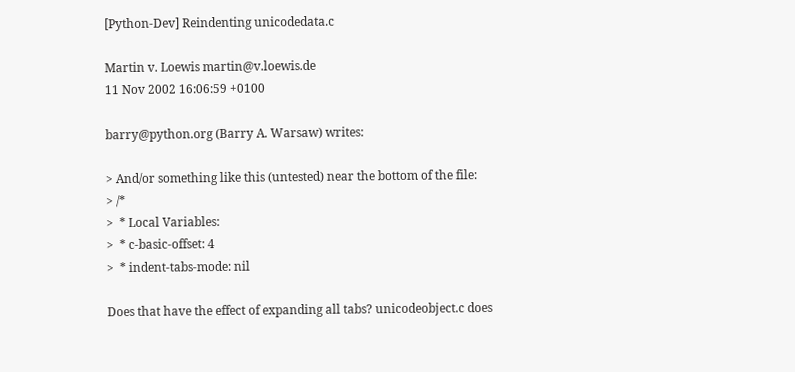[Python-Dev] Reindenting unicodedata.c

Martin v. Loewis martin@v.loewis.de
11 Nov 2002 16:06:59 +0100

barry@python.org (Barry A. Warsaw) writes:

> And/or something like this (untested) near the bottom of the file:
> /*
>  * Local Variables:
>  * c-basic-offset: 4
>  * indent-tabs-mode: nil

Does that have the effect of expanding all tabs? unicodeobject.c does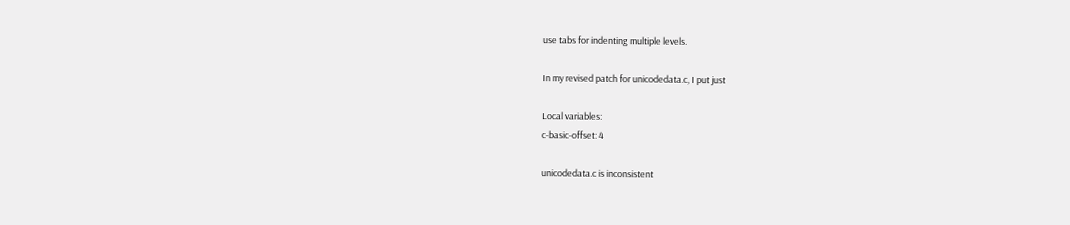use tabs for indenting multiple levels.

In my revised patch for unicodedata.c, I put just

Local variables:
c-basic-offset: 4

unicodedata.c is inconsistent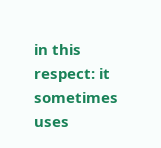in this respect: it sometimes uses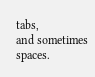tabs,
and sometimes spaces.